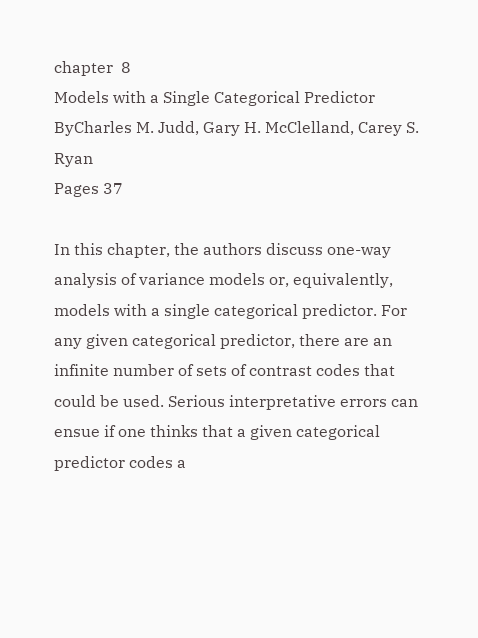chapter  8
Models with a Single Categorical Predictor
ByCharles M. Judd, Gary H. McClelland, Carey S. Ryan
Pages 37

In this chapter, the authors discuss one-way analysis of variance models or, equivalently, models with a single categorical predictor. For any given categorical predictor, there are an infinite number of sets of contrast codes that could be used. Serious interpretative errors can ensue if one thinks that a given categorical predictor codes a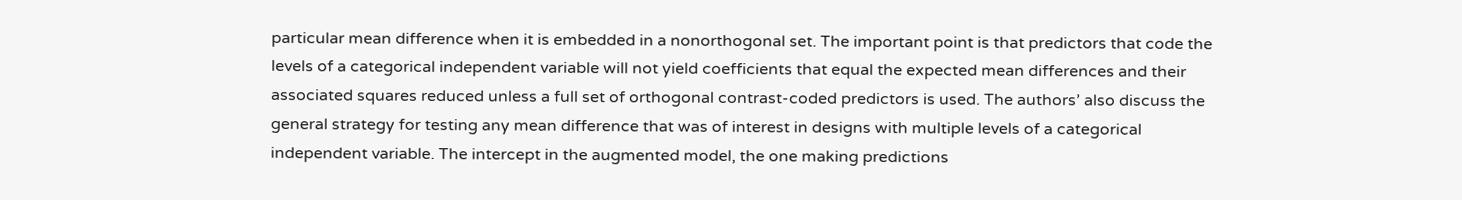particular mean difference when it is embedded in a nonorthogonal set. The important point is that predictors that code the levels of a categorical independent variable will not yield coefficients that equal the expected mean differences and their associated squares reduced unless a full set of orthogonal contrast-coded predictors is used. The authors’ also discuss the general strategy for testing any mean difference that was of interest in designs with multiple levels of a categorical independent variable. The intercept in the augmented model, the one making predictions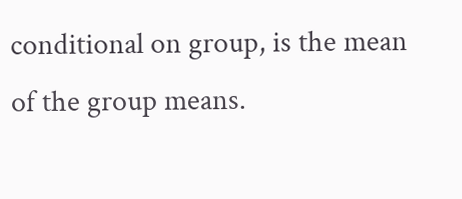conditional on group, is the mean of the group means.